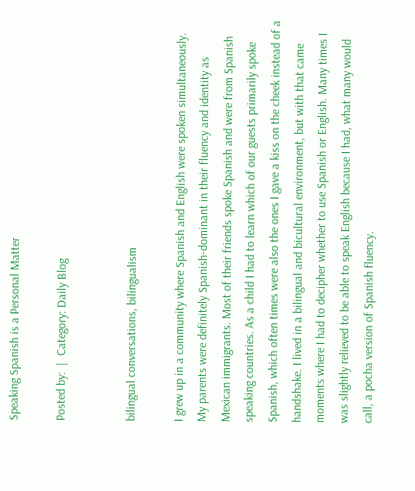Speaking Spanish is a Personal Matter

Posted by:  |  Category: Daily Blog


bilingual conversations, bilingualism

I grew up in a community where Spanish and English were spoken simultaneously. My parents were definitely Spanish-dominant in their fluency and identity as Mexican immigrants. Most of their friends spoke Spanish and were from Spanish speaking countries. As a child I had to learn which of our guests primarily spoke Spanish, which often times were also the ones I gave a kiss on the cheek instead of a handshake. I lived in a bilingual and bicultural environment, but with that came moments where I had to decipher whether to use Spanish or English. Many times I was slightly relieved to be able to speak English because I had, what many would call, a pocha version of Spanish fluency.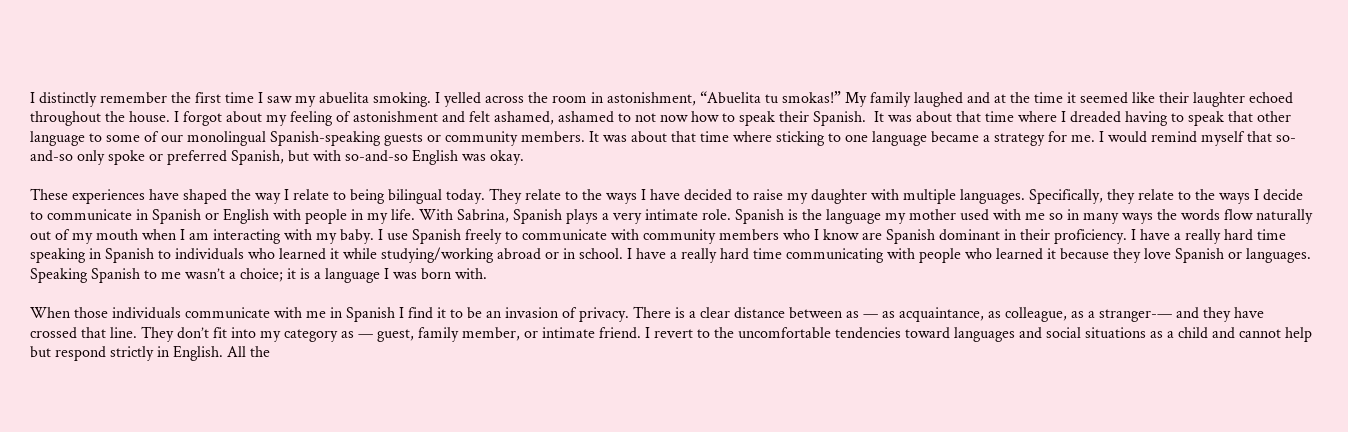I distinctly remember the first time I saw my abuelita smoking. I yelled across the room in astonishment, “Abuelita tu smokas!” My family laughed and at the time it seemed like their laughter echoed throughout the house. I forgot about my feeling of astonishment and felt ashamed, ashamed to not now how to speak their Spanish.  It was about that time where I dreaded having to speak that other language to some of our monolingual Spanish-speaking guests or community members. It was about that time where sticking to one language became a strategy for me. I would remind myself that so-and-so only spoke or preferred Spanish, but with so-and-so English was okay.

These experiences have shaped the way I relate to being bilingual today. They relate to the ways I have decided to raise my daughter with multiple languages. Specifically, they relate to the ways I decide to communicate in Spanish or English with people in my life. With Sabrina, Spanish plays a very intimate role. Spanish is the language my mother used with me so in many ways the words flow naturally out of my mouth when I am interacting with my baby. I use Spanish freely to communicate with community members who I know are Spanish dominant in their proficiency. I have a really hard time speaking in Spanish to individuals who learned it while studying/working abroad or in school. I have a really hard time communicating with people who learned it because they love Spanish or languages. Speaking Spanish to me wasn’t a choice; it is a language I was born with.

When those individuals communicate with me in Spanish I find it to be an invasion of privacy. There is a clear distance between as — as acquaintance, as colleague, as a stranger-— and they have crossed that line. They don’t fit into my category as — guest, family member, or intimate friend. I revert to the uncomfortable tendencies toward languages and social situations as a child and cannot help but respond strictly in English. All the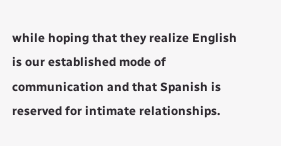while hoping that they realize English is our established mode of communication and that Spanish is reserved for intimate relationships.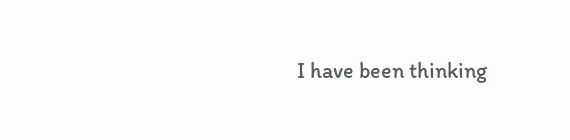I have been thinking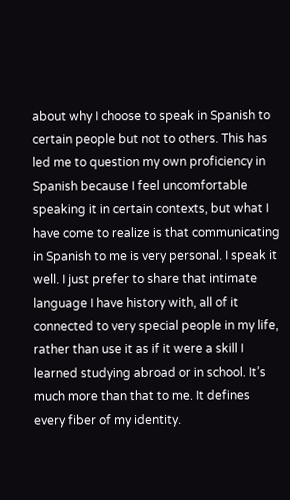about why I choose to speak in Spanish to certain people but not to others. This has led me to question my own proficiency in Spanish because I feel uncomfortable speaking it in certain contexts, but what I have come to realize is that communicating in Spanish to me is very personal. I speak it well. I just prefer to share that intimate language I have history with, all of it connected to very special people in my life, rather than use it as if it were a skill I learned studying abroad or in school. It’s much more than that to me. It defines every fiber of my identity.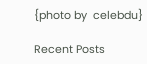{photo by  celebdu}

Recent Posts